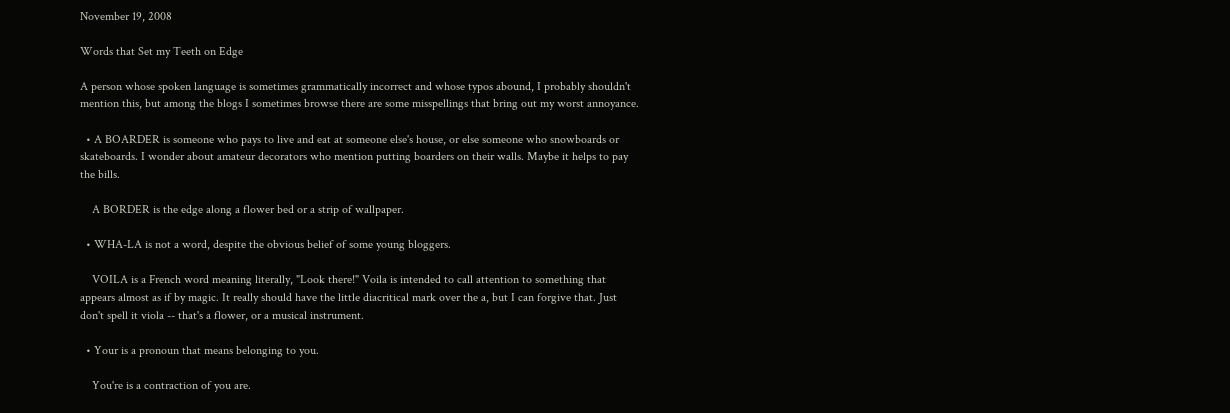November 19, 2008

Words that Set my Teeth on Edge

A person whose spoken language is sometimes grammatically incorrect and whose typos abound, I probably shouldn't mention this, but among the blogs I sometimes browse there are some misspellings that bring out my worst annoyance.

  • A BOARDER is someone who pays to live and eat at someone else's house, or else someone who snowboards or skateboards. I wonder about amateur decorators who mention putting boarders on their walls. Maybe it helps to pay the bills.

    A BORDER is the edge along a flower bed or a strip of wallpaper.

  • WHA-LA is not a word, despite the obvious belief of some young bloggers.

    VOILA is a French word meaning literally, "Look there!" Voila is intended to call attention to something that appears almost as if by magic. It really should have the little diacritical mark over the a, but I can forgive that. Just don't spell it viola -- that's a flower, or a musical instrument.

  • Your is a pronoun that means belonging to you.

    You're is a contraction of you are.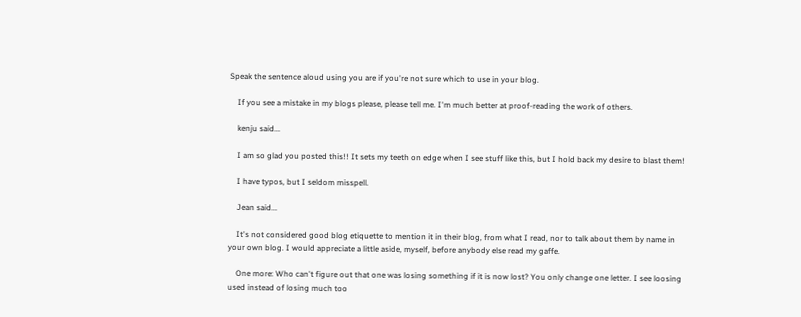Speak the sentence aloud using you are if you're not sure which to use in your blog.

    If you see a mistake in my blogs please, please tell me. I'm much better at proof-reading the work of others.

    kenju said...

    I am so glad you posted this!! It sets my teeth on edge when I see stuff like this, but I hold back my desire to blast them!

    I have typos, but I seldom misspell.

    Jean said...

    It's not considered good blog etiquette to mention it in their blog, from what I read, nor to talk about them by name in your own blog. I would appreciate a little aside, myself, before anybody else read my gaffe.

    One more: Who can't figure out that one was losing something if it is now lost? You only change one letter. I see loosing used instead of losing much too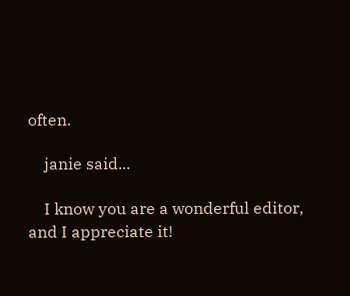often.

    janie said...

    I know you are a wonderful editor, and I appreciate it!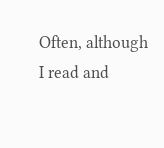Often, although I read and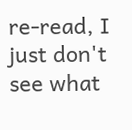re-read, I just don't see what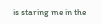is staring me in the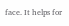face. It helps for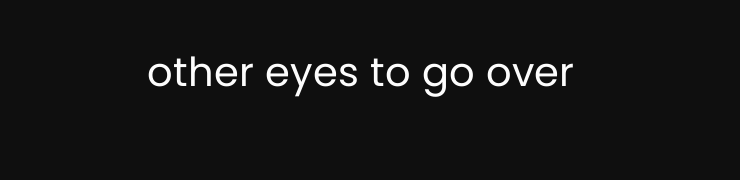other eyes to go over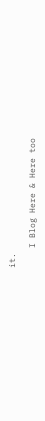it.

    I Blog Here & Here too